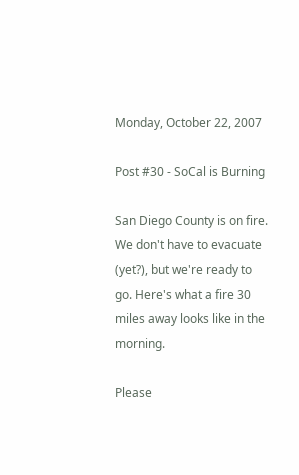Monday, October 22, 2007

Post #30 - SoCal is Burning

San Diego County is on fire. We don't have to evacuate (yet?), but we're ready to go. Here's what a fire 30 miles away looks like in the morning.

Please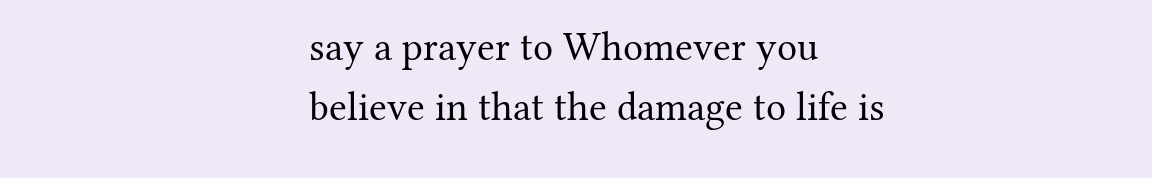say a prayer to Whomever you believe in that the damage to life is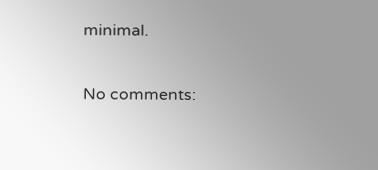minimal.

No comments: